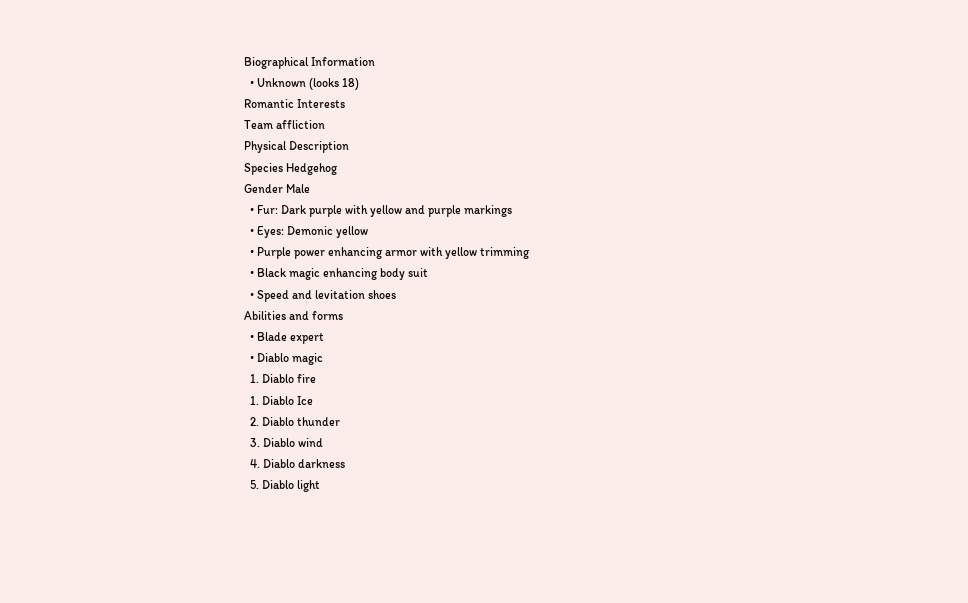Biographical Information
  • Unknown (looks 18)
Romantic Interests
Team affliction
Physical Description
Species Hedgehog
Gender Male
  • Fur: Dark purple with yellow and purple markings
  • Eyes: Demonic yellow
  • Purple power enhancing armor with yellow trimming
  • Black magic enhancing body suit
  • Speed and levitation shoes
Abilities and forms
  • Blade expert
  • Diablo magic
  1. Diablo fire
  1. Diablo Ice
  2. Diablo thunder
  3. Diablo wind
  4. Diablo darkness
  5. Diablo light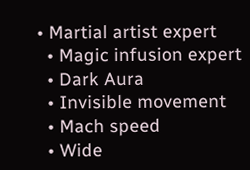• Martial artist expert
  • Magic infusion expert
  • Dark Aura
  • Invisible movement
  • Mach speed
  • Wide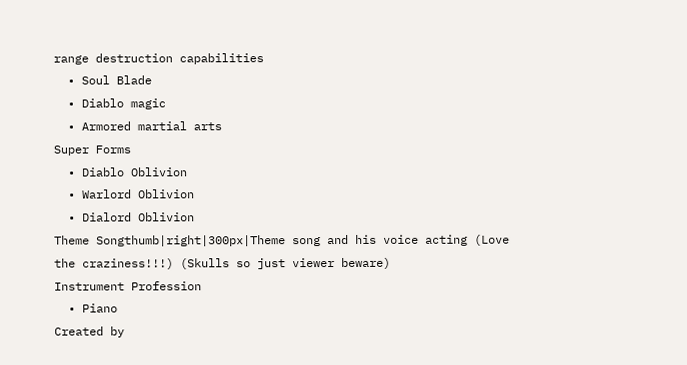range destruction capabilities
  • Soul Blade
  • Diablo magic
  • Armored martial arts
Super Forms
  • Diablo Oblivion
  • Warlord Oblivion
  • Dialord Oblivion
Theme Songthumb|right|300px|Theme song and his voice acting (Love the craziness!!!) (Skulls so just viewer beware)
Instrument Profession
  • Piano
Created by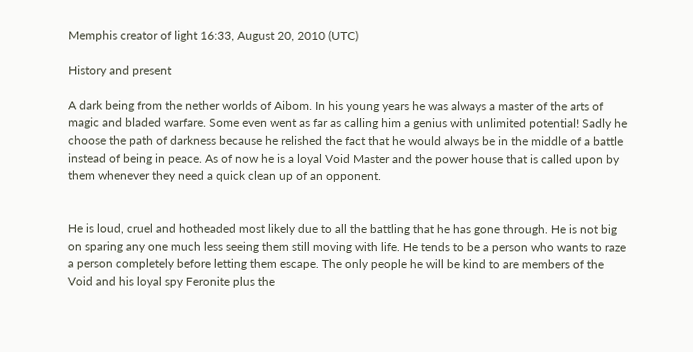Memphis creator of light 16:33, August 20, 2010 (UTC)

History and present

A dark being from the nether worlds of Aibom. In his young years he was always a master of the arts of magic and bladed warfare. Some even went as far as calling him a genius with unlimited potential! Sadly he choose the path of darkness because he relished the fact that he would always be in the middle of a battle instead of being in peace. As of now he is a loyal Void Master and the power house that is called upon by them whenever they need a quick clean up of an opponent.


He is loud, cruel and hotheaded most likely due to all the battling that he has gone through. He is not big on sparing any one much less seeing them still moving with life. He tends to be a person who wants to raze a person completely before letting them escape. The only people he will be kind to are members of the Void and his loyal spy Feronite plus the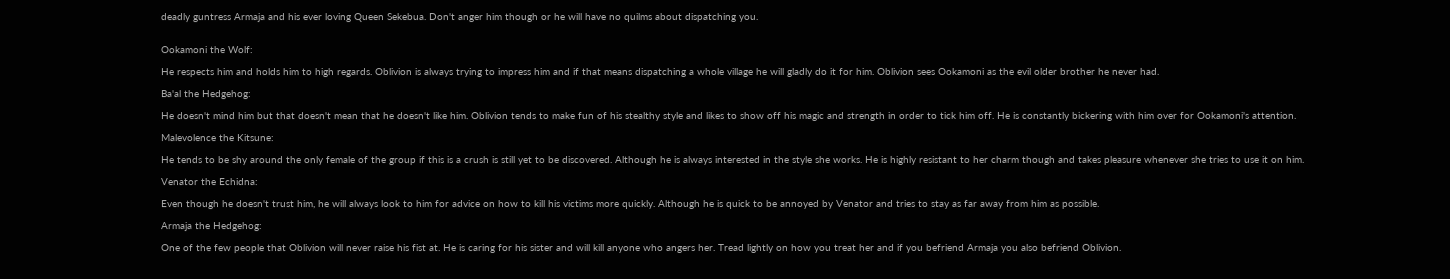deadly guntress Armaja and his ever loving Queen Sekebua. Don't anger him though or he will have no quilms about dispatching you.


Ookamoni the Wolf:

He respects him and holds him to high regards. Oblivion is always trying to impress him and if that means dispatching a whole village he will gladly do it for him. Oblivion sees Ookamoni as the evil older brother he never had.

Ba'al the Hedgehog:

He doesn't mind him but that doesn't mean that he doesn't like him. Oblivion tends to make fun of his stealthy style and likes to show off his magic and strength in order to tick him off. He is constantly bickering with him over for Ookamoni's attention.

Malevolence the Kitsune:

He tends to be shy around the only female of the group if this is a crush is still yet to be discovered. Although he is always interested in the style she works. He is highly resistant to her charm though and takes pleasure whenever she tries to use it on him.

Venator the Echidna:

Even though he doesn't trust him, he will always look to him for advice on how to kill his victims more quickly. Although he is quick to be annoyed by Venator and tries to stay as far away from him as possible.

Armaja the Hedgehog:

One of the few people that Oblivion will never raise his fist at. He is caring for his sister and will kill anyone who angers her. Tread lightly on how you treat her and if you befriend Armaja you also befriend Oblivion.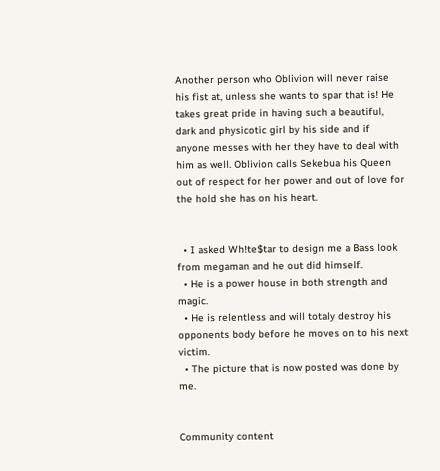Another person who Oblivion will never raise his fist at, unless she wants to spar that is! He takes great pride in having such a beautiful, dark and physicotic girl by his side and if anyone messes with her they have to deal with him as well. Oblivion calls Sekebua his Queen out of respect for her power and out of love for the hold she has on his heart.


  • I asked Wh!te$tar to design me a Bass look from megaman and he out did himself.
  • He is a power house in both strength and magic.
  • He is relentless and will totaly destroy his opponents body before he moves on to his next victim.
  • The picture that is now posted was done by me.


Community content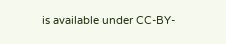is available under CC-BY-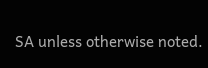SA unless otherwise noted.